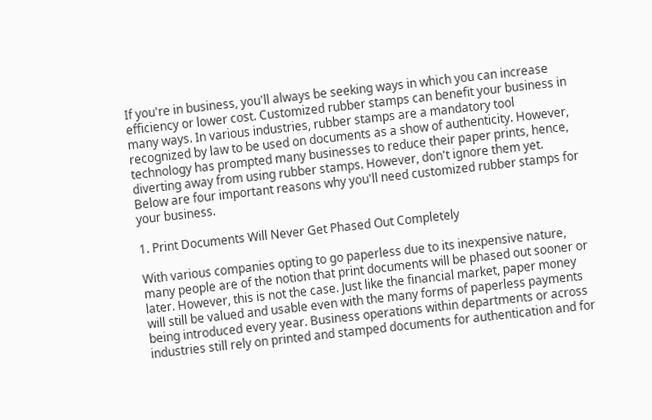If you're in business, you'll always be seeking ways in which you can increase efficiency or lower cost. Customized rubber stamps can benefit your business in many ways. In various industries, rubber stamps are a mandatory tool recognized by law to be used on documents as a show of authenticity. However, technology has prompted many businesses to reduce their paper prints, hence, diverting away from using rubber stamps. However, don't ignore them yet. Below are four important reasons why you'll need customized rubber stamps for your business.

1. Print Documents Will Never Get Phased Out Completely

With various companies opting to go paperless due to its inexpensive nature, many people are of the notion that print documents will be phased out sooner or later. However, this is not the case. Just like the financial market, paper money will still be valued and usable even with the many forms of paperless payments being introduced every year. Business operations within departments or across industries still rely on printed and stamped documents for authentication and for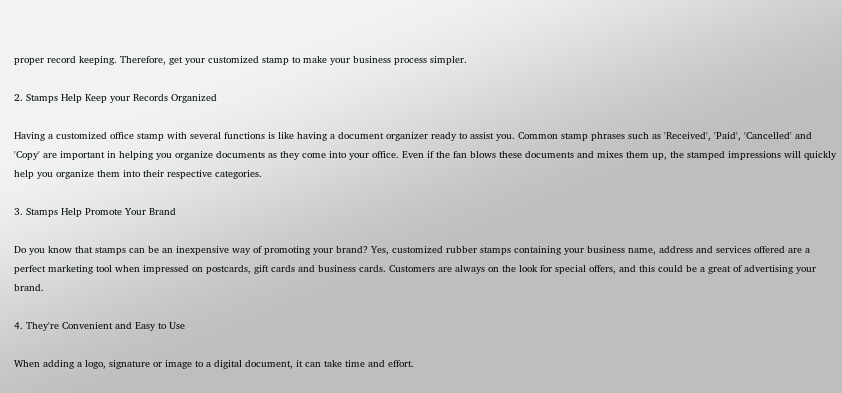proper record keeping. Therefore, get your customized stamp to make your business process simpler.

2. Stamps Help Keep your Records Organized

Having a customized office stamp with several functions is like having a document organizer ready to assist you. Common stamp phrases such as 'Received', 'Paid', 'Cancelled' and 'Copy' are important in helping you organize documents as they come into your office. Even if the fan blows these documents and mixes them up, the stamped impressions will quickly help you organize them into their respective categories.

3. Stamps Help Promote Your Brand

Do you know that stamps can be an inexpensive way of promoting your brand? Yes, customized rubber stamps containing your business name, address and services offered are a perfect marketing tool when impressed on postcards, gift cards and business cards. Customers are always on the look for special offers, and this could be a great of advertising your brand.

4. They're Convenient and Easy to Use

When adding a logo, signature or image to a digital document, it can take time and effort.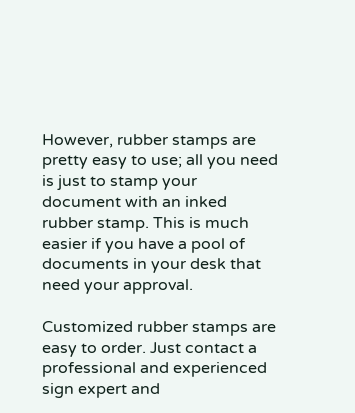However, rubber stamps are pretty easy to use; all you need is just to stamp your document with an inked rubber stamp. This is much easier if you have a pool of documents in your desk that need your approval.

Customized rubber stamps are easy to order. Just contact a professional and experienced sign expert and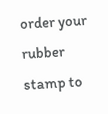order your rubber stamp to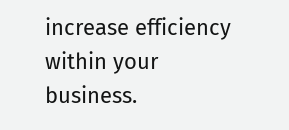increase efficiency within your business.